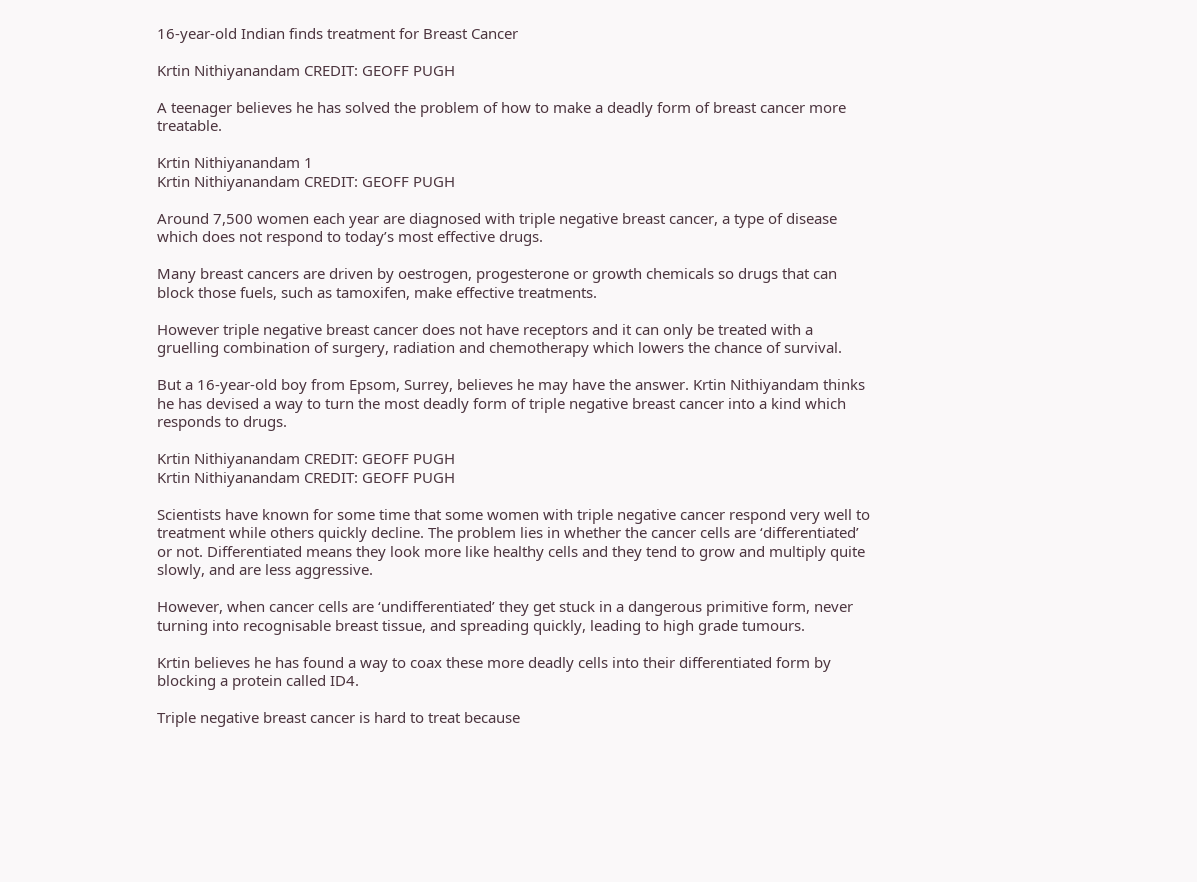16-year-old Indian finds treatment for Breast Cancer

Krtin Nithiyanandam CREDIT: GEOFF PUGH

A teenager believes he has solved the problem of how to make a deadly form of breast cancer more treatable.

Krtin Nithiyanandam 1
Krtin Nithiyanandam CREDIT: GEOFF PUGH

Around 7,500 women each year are diagnosed with triple negative breast cancer, a type of disease which does not respond to today’s most effective drugs.

Many breast cancers are driven by oestrogen, progesterone or growth chemicals so drugs that can block those fuels, such as tamoxifen, make effective treatments.

However triple negative breast cancer does not have receptors and it can only be treated with a gruelling combination of surgery, radiation and chemotherapy which lowers the chance of survival.

But a 16-year-old boy from Epsom, Surrey, believes he may have the answer. Krtin Nithiyandam thinks he has devised a way to turn the most deadly form of triple negative breast cancer into a kind which responds to drugs.

Krtin Nithiyanandam CREDIT: GEOFF PUGH
Krtin Nithiyanandam CREDIT: GEOFF PUGH

Scientists have known for some time that some women with triple negative cancer respond very well to treatment while others quickly decline. The problem lies in whether the cancer cells are ‘differentiated’ or not. Differentiated means they look more like healthy cells and they tend to grow and multiply quite slowly, and are less aggressive.

However, when cancer cells are ‘undifferentiated’ they get stuck in a dangerous primitive form, never turning into recognisable breast tissue, and spreading quickly, leading to high grade tumours.

Krtin believes he has found a way to coax these more deadly cells into their differentiated form by blocking a protein called ID4.

Triple negative breast cancer is hard to treat because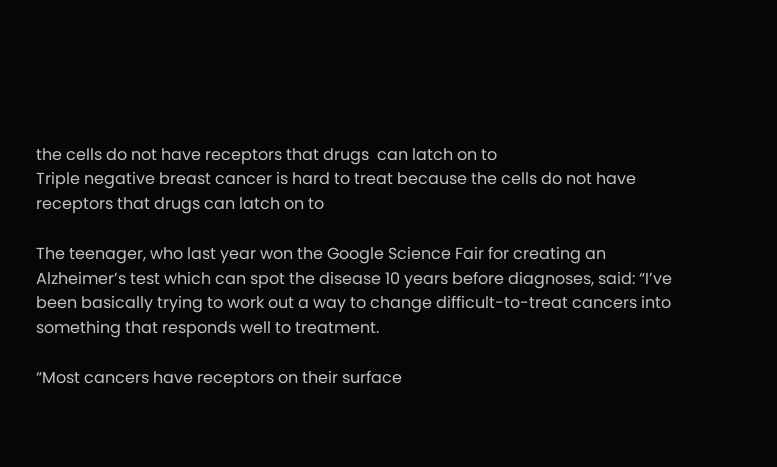the cells do not have receptors that drugs  can latch on to
Triple negative breast cancer is hard to treat because the cells do not have receptors that drugs can latch on to

The teenager, who last year won the Google Science Fair for creating an Alzheimer’s test which can spot the disease 10 years before diagnoses, said: “I’ve been basically trying to work out a way to change difficult-to-treat cancers into something that responds well to treatment.

“Most cancers have receptors on their surface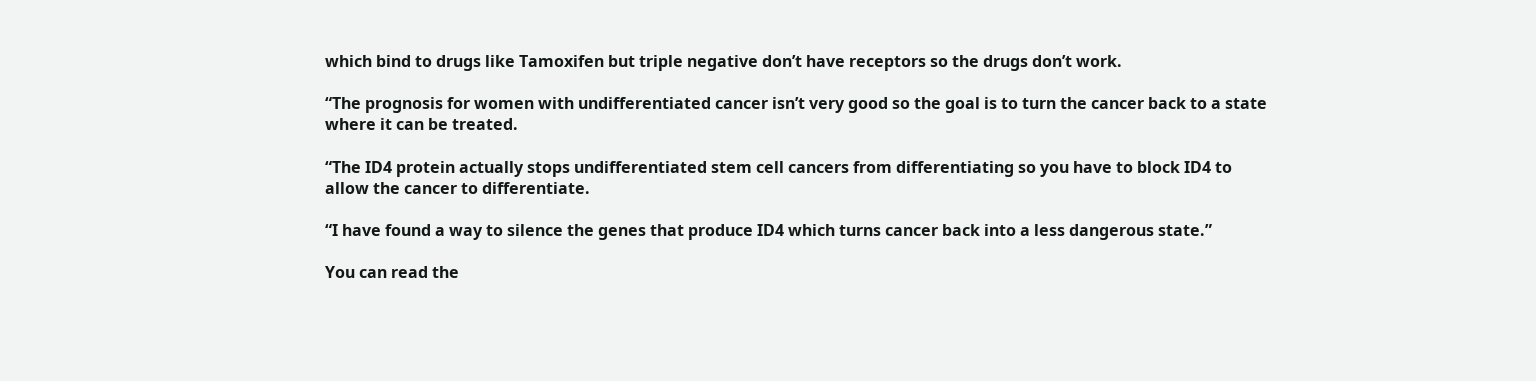which bind to drugs like Tamoxifen but triple negative don’t have receptors so the drugs don’t work.

“The prognosis for women with undifferentiated cancer isn’t very good so the goal is to turn the cancer back to a state where it can be treated.

“The ID4 protein actually stops undifferentiated stem cell cancers from differentiating so you have to block ID4 to allow the cancer to differentiate.

“I have found a way to silence the genes that produce ID4 which turns cancer back into a less dangerous state.”

You can read the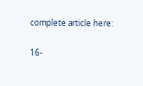complete article here:

16-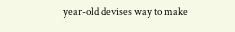year-old devises way to make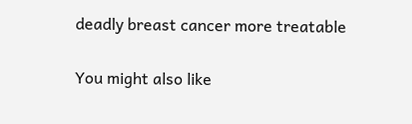deadly breast cancer more treatable

You might also like